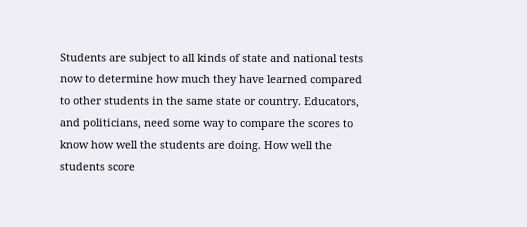Students are subject to all kinds of state and national tests now to determine how much they have learned compared to other students in the same state or country. Educators, and politicians, need some way to compare the scores to know how well the students are doing. How well the students score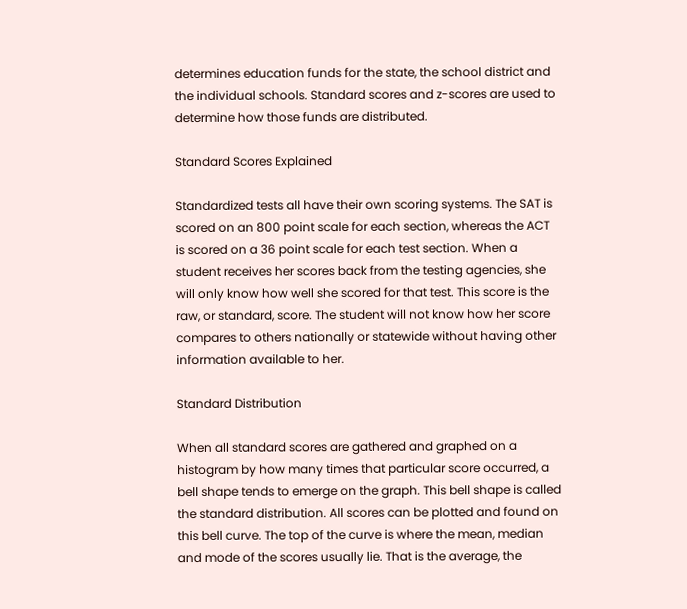determines education funds for the state, the school district and the individual schools. Standard scores and z-scores are used to determine how those funds are distributed.

Standard Scores Explained

Standardized tests all have their own scoring systems. The SAT is scored on an 800 point scale for each section, whereas the ACT is scored on a 36 point scale for each test section. When a student receives her scores back from the testing agencies, she will only know how well she scored for that test. This score is the raw, or standard, score. The student will not know how her score compares to others nationally or statewide without having other information available to her.

Standard Distribution

When all standard scores are gathered and graphed on a histogram by how many times that particular score occurred, a bell shape tends to emerge on the graph. This bell shape is called the standard distribution. All scores can be plotted and found on this bell curve. The top of the curve is where the mean, median and mode of the scores usually lie. That is the average, the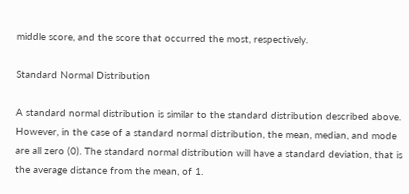middle score, and the score that occurred the most, respectively.

Standard Normal Distribution

A standard normal distribution is similar to the standard distribution described above. However, in the case of a standard normal distribution, the mean, median, and mode are all zero (0). The standard normal distribution will have a standard deviation, that is the average distance from the mean, of 1.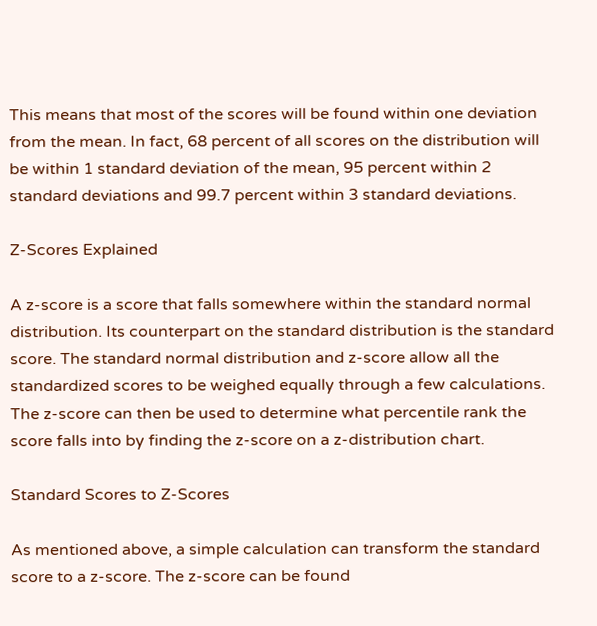This means that most of the scores will be found within one deviation from the mean. In fact, 68 percent of all scores on the distribution will be within 1 standard deviation of the mean, 95 percent within 2 standard deviations and 99.7 percent within 3 standard deviations.

Z-Scores Explained

A z-score is a score that falls somewhere within the standard normal distribution. Its counterpart on the standard distribution is the standard score. The standard normal distribution and z-score allow all the standardized scores to be weighed equally through a few calculations. The z-score can then be used to determine what percentile rank the score falls into by finding the z-score on a z-distribution chart.

Standard Scores to Z-Scores

As mentioned above, a simple calculation can transform the standard score to a z-score. The z-score can be found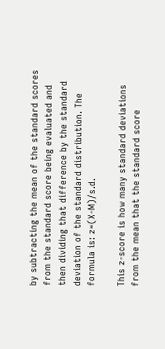by subtracting the mean of the standard scores from the standard score being evaluated and then dividing that difference by the standard deviation of the standard distribution. The formula is: z=(X-M)/s.d.

This z-score is how many standard deviations from the mean that the standard score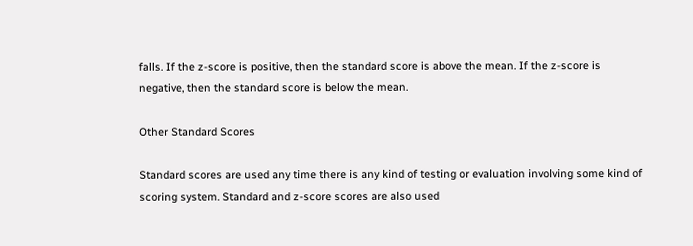falls. If the z-score is positive, then the standard score is above the mean. If the z-score is negative, then the standard score is below the mean.

Other Standard Scores

Standard scores are used any time there is any kind of testing or evaluation involving some kind of scoring system. Standard and z-score scores are also used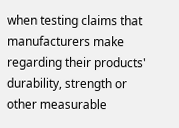when testing claims that manufacturers make regarding their products' durability, strength or other measurable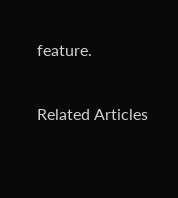feature.

Related Articles